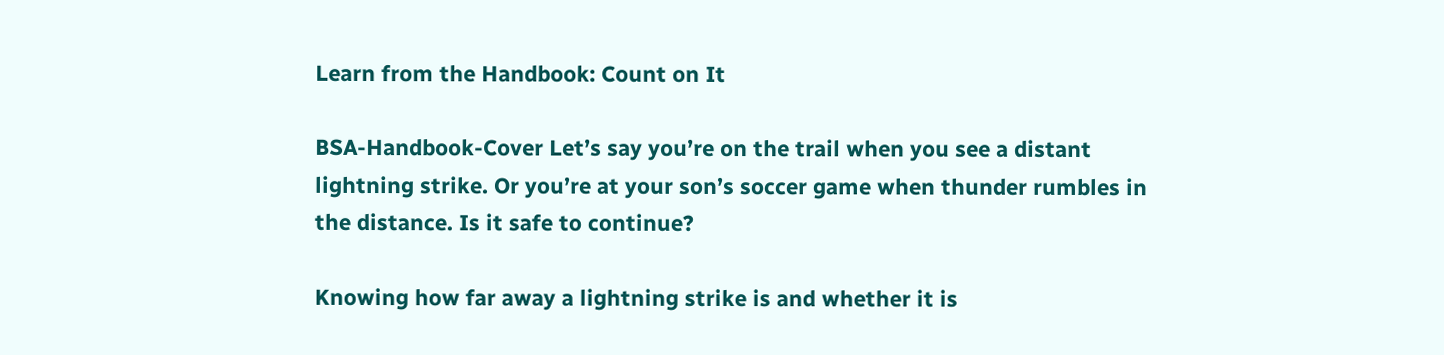Learn from the Handbook: Count on It

BSA-Handbook-Cover Let’s say you’re on the trail when you see a distant
lightning strike. Or you’re at your son’s soccer game when thunder rumbles in
the distance. Is it safe to continue?

Knowing how far away a lightning strike is and whether it is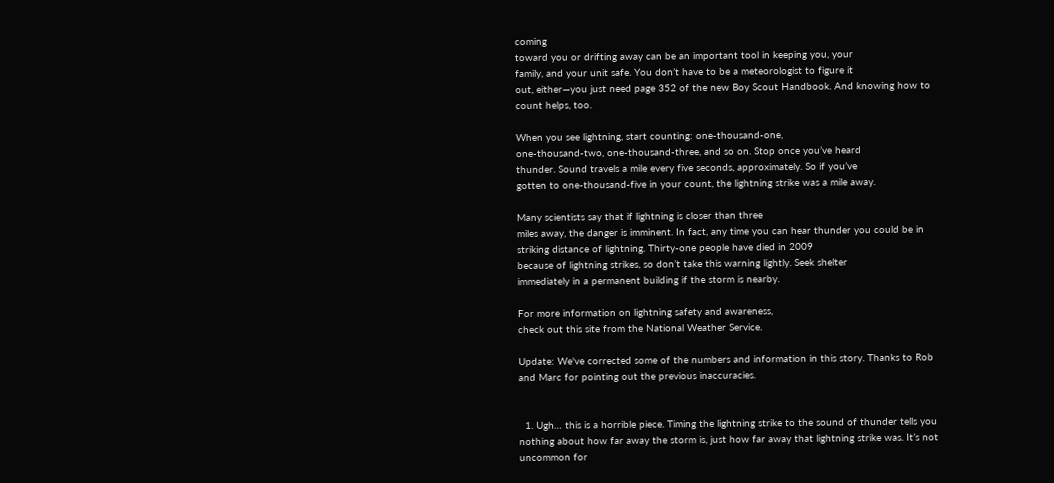coming
toward you or drifting away can be an important tool in keeping you, your
family, and your unit safe. You don’t have to be a meteorologist to figure it
out, either—you just need page 352 of the new Boy Scout Handbook. And knowing how to count helps, too.

When you see lightning, start counting: one-thousand-one,
one-thousand-two, one-thousand-three, and so on. Stop once you’ve heard
thunder. Sound travels a mile every five seconds, approximately. So if you’ve
gotten to one-thousand-five in your count, the lightning strike was a mile away.

Many scientists say that if lightning is closer than three
miles away, the danger is imminent. In fact, any time you can hear thunder you could be in striking distance of lightning. Thirty-one people have died in 2009
because of lightning strikes, so don’t take this warning lightly. Seek shelter
immediately in a permanent building if the storm is nearby.

For more information on lightning safety and awareness,
check out this site from the National Weather Service.

Update: We've corrected some of the numbers and information in this story. Thanks to Rob and Marc for pointing out the previous inaccuracies.


  1. Ugh… this is a horrible piece. Timing the lightning strike to the sound of thunder tells you nothing about how far away the storm is, just how far away that lightning strike was. It’s not uncommon for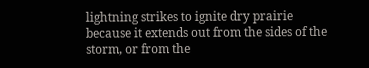lightning strikes to ignite dry prairie because it extends out from the sides of the storm, or from the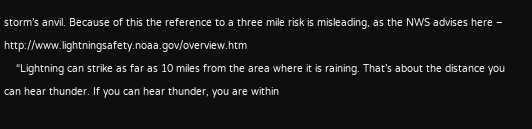storm’s anvil. Because of this the reference to a three mile risk is misleading, as the NWS advises here – http://www.lightningsafety.noaa.gov/overview.htm
    “Lightning can strike as far as 10 miles from the area where it is raining. That’s about the distance you can hear thunder. If you can hear thunder, you are within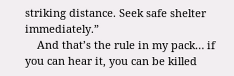striking distance. Seek safe shelter immediately.”
    And that’s the rule in my pack… if you can hear it, you can be killed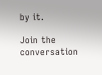by it.

Join the conversation